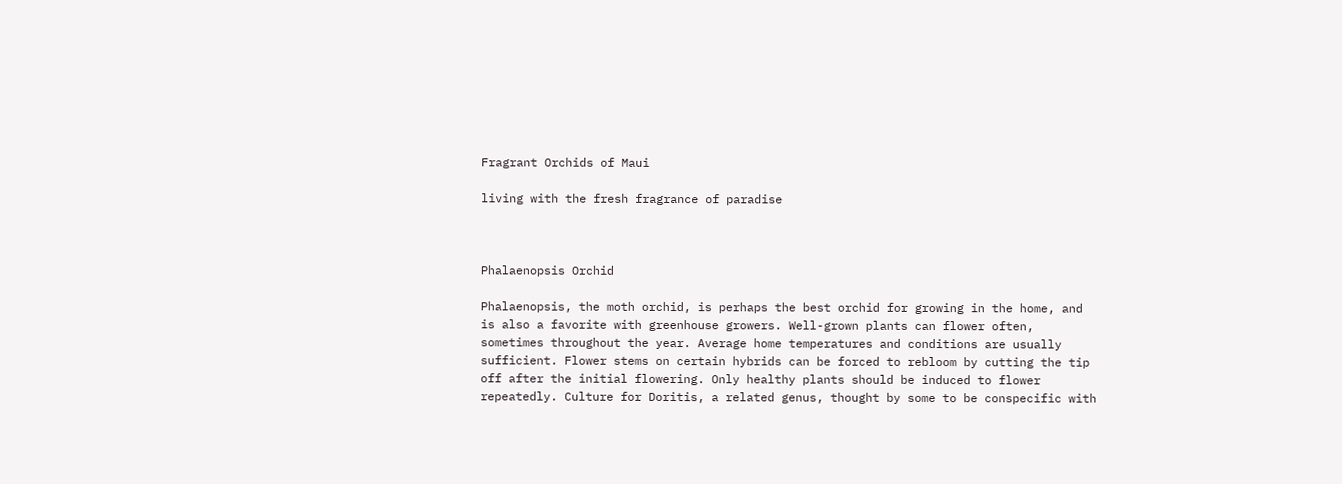Fragrant Orchids of Maui

living with the fresh fragrance of paradise



Phalaenopsis Orchid

Phalaenopsis, the moth orchid, is perhaps the best orchid for growing in the home, and is also a favorite with greenhouse growers. Well-grown plants can flower often, sometimes throughout the year. Average home temperatures and conditions are usually sufficient. Flower stems on certain hybrids can be forced to rebloom by cutting the tip off after the initial flowering. Only healthy plants should be induced to flower repeatedly. Culture for Doritis, a related genus, thought by some to be conspecific with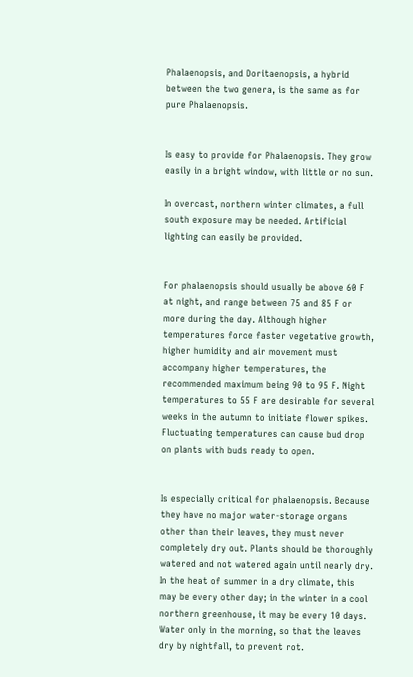Phalaenopsis, and Doritaenopsis, a hybrid between the two genera, is the same as for pure Phalaenopsis.


Is easy to provide for Phalaenopsis. They grow easily in a bright window, with little or no sun.

In overcast, northern winter climates, a full south exposure may be needed. Artificial lighting can easily be provided.


For phalaenopsis should usually be above 60 F at night, and range between 75 and 85 F or more during the day. Although higher temperatures force faster vegetative growth, higher humidity and air movement must accompany higher temperatures, the recommended maximum being 90 to 95 F. Night temperatures to 55 F are desirable for several weeks in the autumn to initiate flower spikes. Fluctuating temperatures can cause bud drop on plants with buds ready to open.


Is especially critical for phalaenopsis. Because they have no major water-storage organs other than their leaves, they must never completely dry out. Plants should be thoroughly watered and not watered again until nearly dry. In the heat of summer in a dry climate, this may be every other day; in the winter in a cool northern greenhouse, it may be every 10 days. Water only in the morning, so that the leaves dry by nightfall, to prevent rot.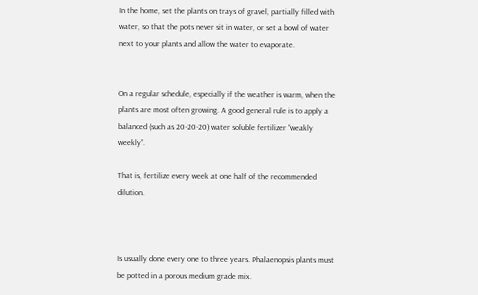In the home, set the plants on trays of gravel, partially filled with water, so that the pots never sit in water, or set a bowl of water next to your plants and allow the water to evaporate.


On a regular schedule, especially if the weather is warm, when the plants are most often growing. A good general rule is to apply a balanced (such as 20-20-20) water soluble fertilizer “weakly weekly”.

That is, fertilize every week at one half of the recommended dilution.



Is usually done every one to three years. Phalaenopsis plants must be potted in a porous medium grade mix.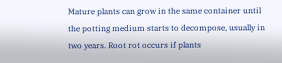Mature plants can grow in the same container until the potting medium starts to decompose, usually in two years. Root rot occurs if plants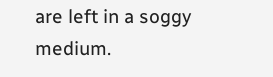are left in a soggy medium.